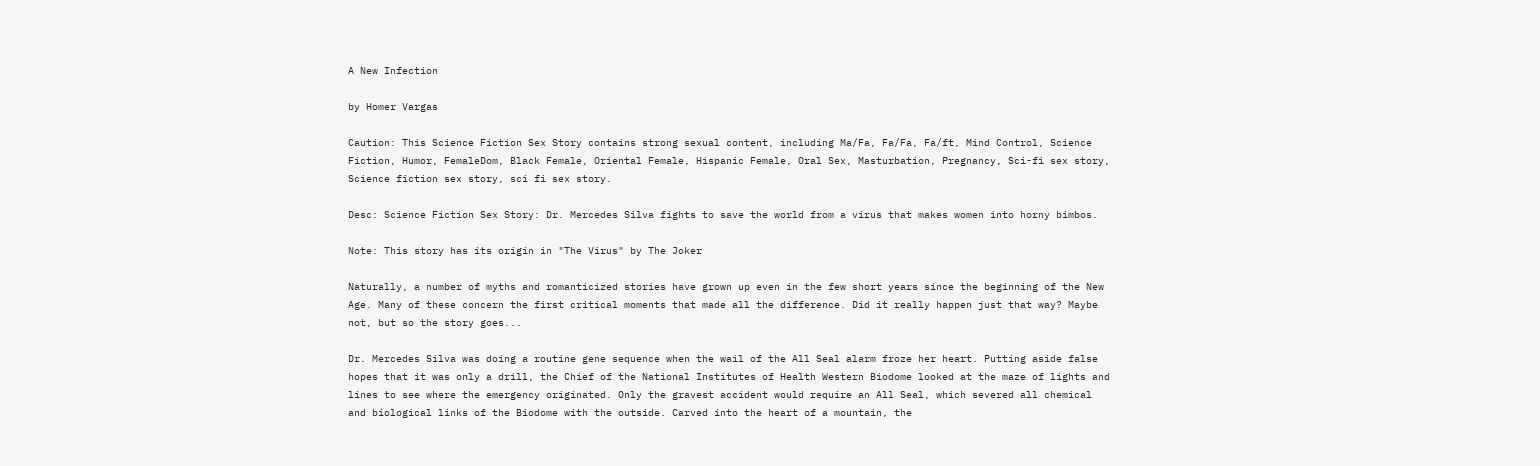A New Infection

by Homer Vargas

Caution: This Science Fiction Sex Story contains strong sexual content, including Ma/Fa, Fa/Fa, Fa/ft, Mind Control, Science Fiction, Humor, FemaleDom, Black Female, Oriental Female, Hispanic Female, Oral Sex, Masturbation, Pregnancy, Sci-fi sex story, Science fiction sex story, sci fi sex story.

Desc: Science Fiction Sex Story: Dr. Mercedes Silva fights to save the world from a virus that makes women into horny bimbos.

Note: This story has its origin in "The Virus" by The Joker

Naturally, a number of myths and romanticized stories have grown up even in the few short years since the beginning of the New Age. Many of these concern the first critical moments that made all the difference. Did it really happen just that way? Maybe not, but so the story goes...

Dr. Mercedes Silva was doing a routine gene sequence when the wail of the All Seal alarm froze her heart. Putting aside false hopes that it was only a drill, the Chief of the National Institutes of Health Western Biodome looked at the maze of lights and lines to see where the emergency originated. Only the gravest accident would require an All Seal, which severed all chemical and biological links of the Biodome with the outside. Carved into the heart of a mountain, the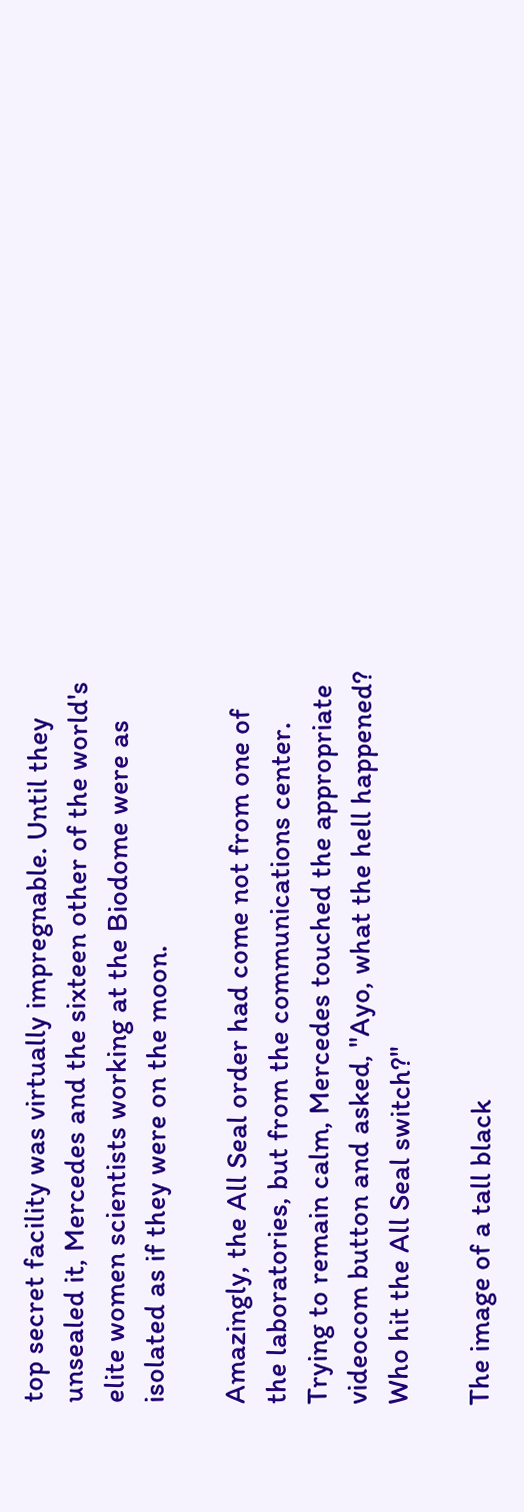top secret facility was virtually impregnable. Until they unsealed it, Mercedes and the sixteen other of the world's elite women scientists working at the Biodome were as isolated as if they were on the moon.

Amazingly, the All Seal order had come not from one of the laboratories, but from the communications center. Trying to remain calm, Mercedes touched the appropriate videocom button and asked, "Ayo, what the hell happened? Who hit the All Seal switch?"

The image of a tall black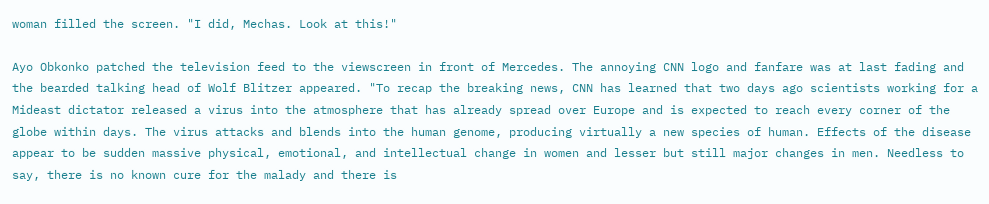woman filled the screen. "I did, Mechas. Look at this!"

Ayo Obkonko patched the television feed to the viewscreen in front of Mercedes. The annoying CNN logo and fanfare was at last fading and the bearded talking head of Wolf Blitzer appeared. "To recap the breaking news, CNN has learned that two days ago scientists working for a Mideast dictator released a virus into the atmosphere that has already spread over Europe and is expected to reach every corner of the globe within days. The virus attacks and blends into the human genome, producing virtually a new species of human. Effects of the disease appear to be sudden massive physical, emotional, and intellectual change in women and lesser but still major changes in men. Needless to say, there is no known cure for the malady and there is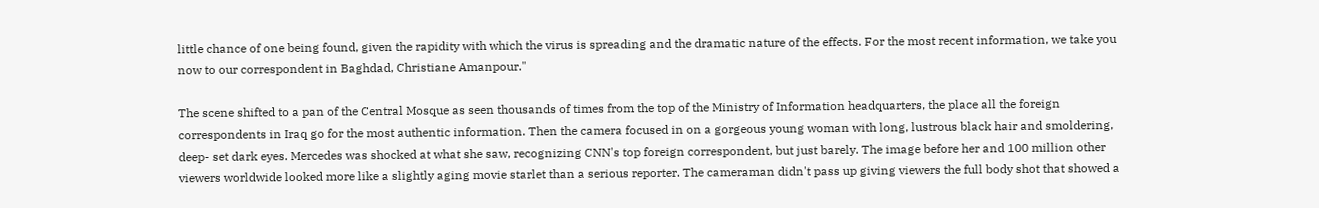little chance of one being found, given the rapidity with which the virus is spreading and the dramatic nature of the effects. For the most recent information, we take you now to our correspondent in Baghdad, Christiane Amanpour."

The scene shifted to a pan of the Central Mosque as seen thousands of times from the top of the Ministry of Information headquarters, the place all the foreign correspondents in Iraq go for the most authentic information. Then the camera focused in on a gorgeous young woman with long, lustrous black hair and smoldering, deep- set dark eyes. Mercedes was shocked at what she saw, recognizing CNN's top foreign correspondent, but just barely. The image before her and 100 million other viewers worldwide looked more like a slightly aging movie starlet than a serious reporter. The cameraman didn't pass up giving viewers the full body shot that showed a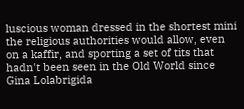luscious woman dressed in the shortest mini the religious authorities would allow, even on a kaffir, and sporting a set of tits that hadn't been seen in the Old World since Gina Lolabrigida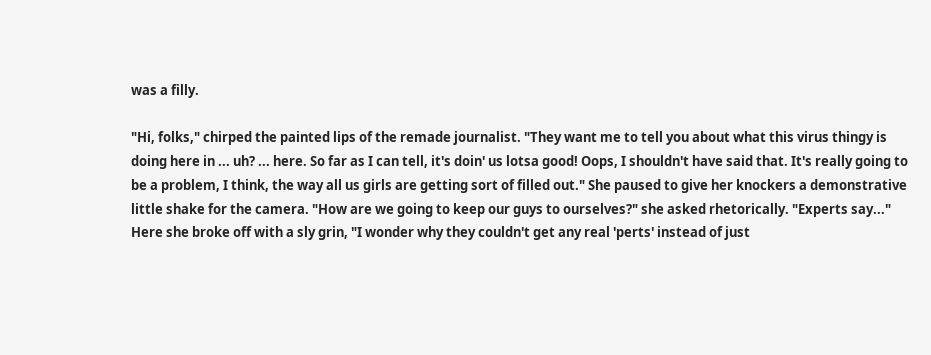was a filly.

"Hi, folks," chirped the painted lips of the remade journalist. "They want me to tell you about what this virus thingy is doing here in ... uh? ... here. So far as I can tell, it's doin' us lotsa good! Oops, I shouldn't have said that. It's really going to be a problem, I think, the way all us girls are getting sort of filled out." She paused to give her knockers a demonstrative little shake for the camera. "How are we going to keep our guys to ourselves?" she asked rhetorically. "Experts say..." Here she broke off with a sly grin, "I wonder why they couldn't get any real 'perts' instead of just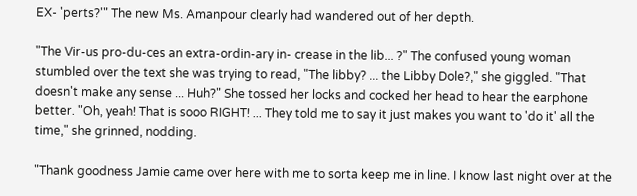EX- 'perts?'" The new Ms. Amanpour clearly had wandered out of her depth.

"The Vir-us pro-du-ces an extra-ordin-ary in- crease in the lib... ?" The confused young woman stumbled over the text she was trying to read, "The libby? ... the Libby Dole?," she giggled. "That doesn't make any sense ... Huh?" She tossed her locks and cocked her head to hear the earphone better. "Oh, yeah! That is sooo RIGHT! ... They told me to say it just makes you want to 'do it' all the time," she grinned, nodding.

"Thank goodness Jamie came over here with me to sorta keep me in line. I know last night over at the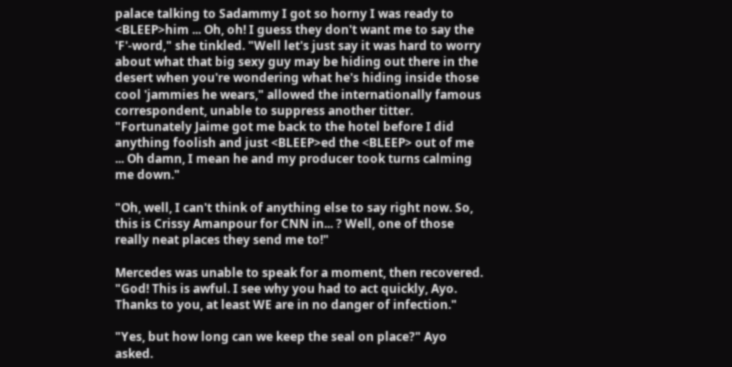palace talking to Sadammy I got so horny I was ready to <BLEEP>him ... Oh, oh! I guess they don't want me to say the 'F'-word," she tinkled. "Well let's just say it was hard to worry about what that big sexy guy may be hiding out there in the desert when you're wondering what he's hiding inside those cool 'jammies he wears," allowed the internationally famous correspondent, unable to suppress another titter. "Fortunately Jaime got me back to the hotel before I did anything foolish and just <BLEEP>ed the <BLEEP> out of me ... Oh damn, I mean he and my producer took turns calming me down."

"Oh, well, I can't think of anything else to say right now. So, this is Crissy Amanpour for CNN in... ? Well, one of those really neat places they send me to!"

Mercedes was unable to speak for a moment, then recovered. "God! This is awful. I see why you had to act quickly, Ayo. Thanks to you, at least WE are in no danger of infection."

"Yes, but how long can we keep the seal on place?" Ayo asked.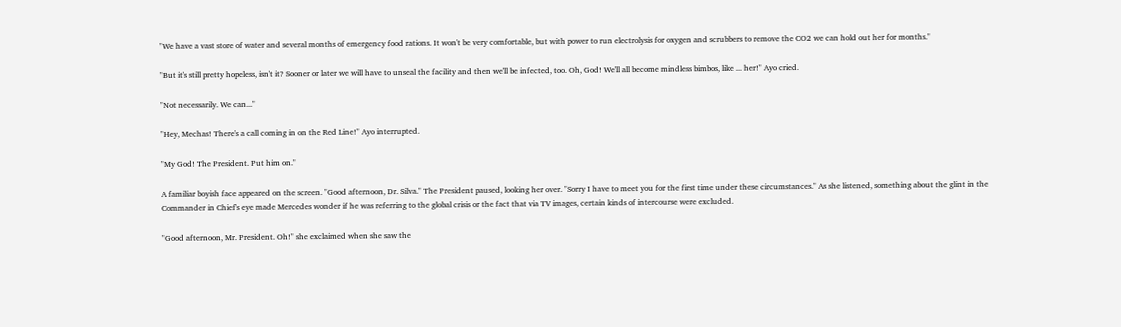"We have a vast store of water and several months of emergency food rations. It won't be very comfortable, but with power to run electrolysis for oxygen and scrubbers to remove the CO2 we can hold out her for months."

"But it's still pretty hopeless, isn't it? Sooner or later we will have to unseal the facility and then we'll be infected, too. Oh, God! We'll all become mindless bimbos, like ... her!" Ayo cried.

"Not necessarily. We can..."

"Hey, Mechas! There's a call coming in on the Red Line!" Ayo interrupted.

"My God! The President. Put him on."

A familiar boyish face appeared on the screen. "Good afternoon, Dr. Silva." The President paused, looking her over. "Sorry I have to meet you for the first time under these circumstances." As she listened, something about the glint in the Commander in Chief's eye made Mercedes wonder if he was referring to the global crisis or the fact that via TV images, certain kinds of intercourse were excluded.

"Good afternoon, Mr. President. Oh!" she exclaimed when she saw the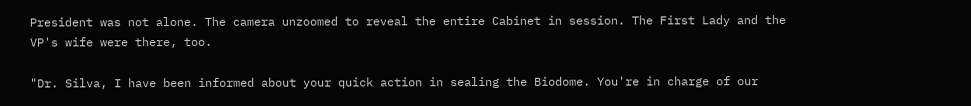President was not alone. The camera unzoomed to reveal the entire Cabinet in session. The First Lady and the VP's wife were there, too.

"Dr. Silva, I have been informed about your quick action in sealing the Biodome. You're in charge of our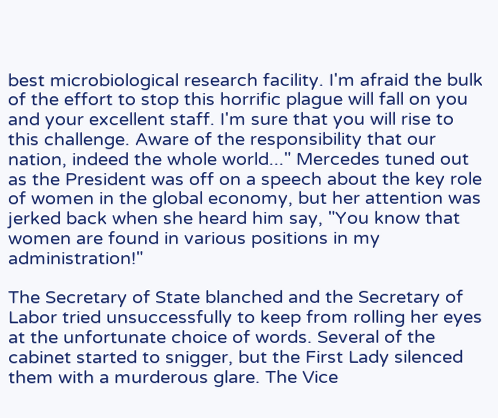best microbiological research facility. I'm afraid the bulk of the effort to stop this horrific plague will fall on you and your excellent staff. I'm sure that you will rise to this challenge. Aware of the responsibility that our nation, indeed the whole world..." Mercedes tuned out as the President was off on a speech about the key role of women in the global economy, but her attention was jerked back when she heard him say, "You know that women are found in various positions in my administration!"

The Secretary of State blanched and the Secretary of Labor tried unsuccessfully to keep from rolling her eyes at the unfortunate choice of words. Several of the cabinet started to snigger, but the First Lady silenced them with a murderous glare. The Vice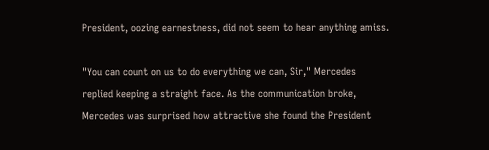President, oozing earnestness, did not seem to hear anything amiss.

"You can count on us to do everything we can, Sir," Mercedes replied keeping a straight face. As the communication broke, Mercedes was surprised how attractive she found the President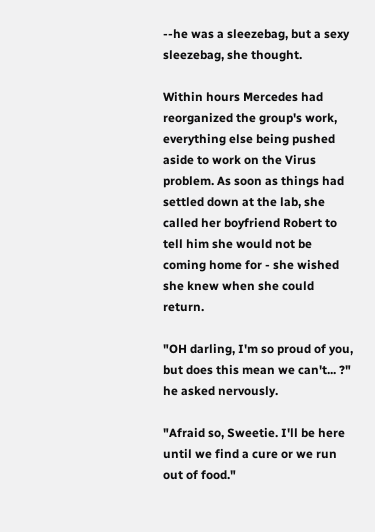--he was a sleezebag, but a sexy sleezebag, she thought.

Within hours Mercedes had reorganized the group's work, everything else being pushed aside to work on the Virus problem. As soon as things had settled down at the lab, she called her boyfriend Robert to tell him she would not be coming home for - she wished she knew when she could return.

"OH darling, I'm so proud of you, but does this mean we can't... ?" he asked nervously.

"Afraid so, Sweetie. I'll be here until we find a cure or we run out of food."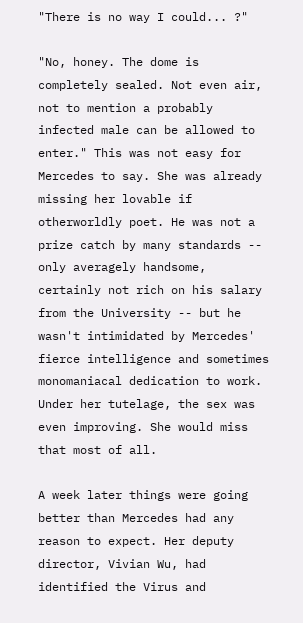"There is no way I could... ?"

"No, honey. The dome is completely sealed. Not even air, not to mention a probably infected male can be allowed to enter." This was not easy for Mercedes to say. She was already missing her lovable if otherworldly poet. He was not a prize catch by many standards -- only averagely handsome, certainly not rich on his salary from the University -- but he wasn't intimidated by Mercedes' fierce intelligence and sometimes monomaniacal dedication to work. Under her tutelage, the sex was even improving. She would miss that most of all.

A week later things were going better than Mercedes had any reason to expect. Her deputy director, Vivian Wu, had identified the Virus and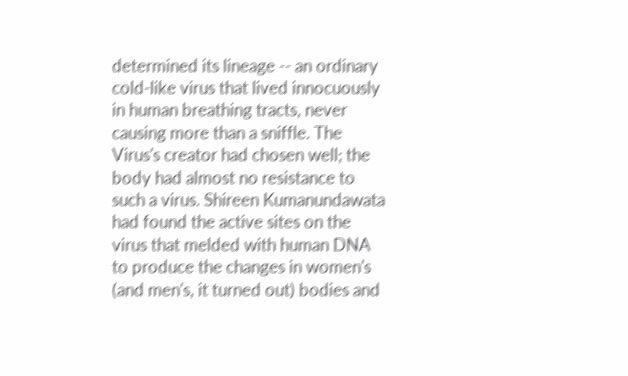determined its lineage -- an ordinary cold-like virus that lived innocuously in human breathing tracts, never causing more than a sniffle. The Virus's creator had chosen well; the body had almost no resistance to such a virus. Shireen Kumanundawata had found the active sites on the virus that melded with human DNA to produce the changes in women's (and men's, it turned out) bodies and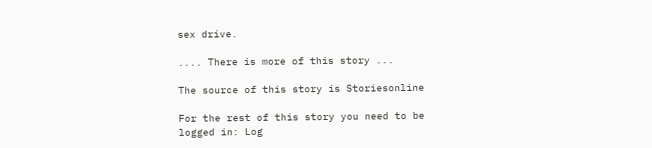sex drive.

.... There is more of this story ...

The source of this story is Storiesonline

For the rest of this story you need to be logged in: Log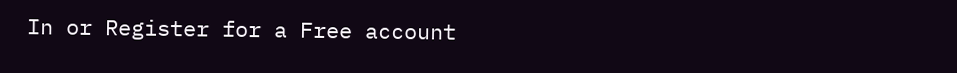In or Register for a Free account